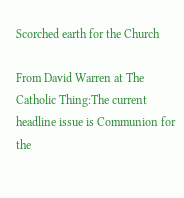Scorched earth for the Church

From David Warren at The Catholic Thing:The current headline issue is Communion for the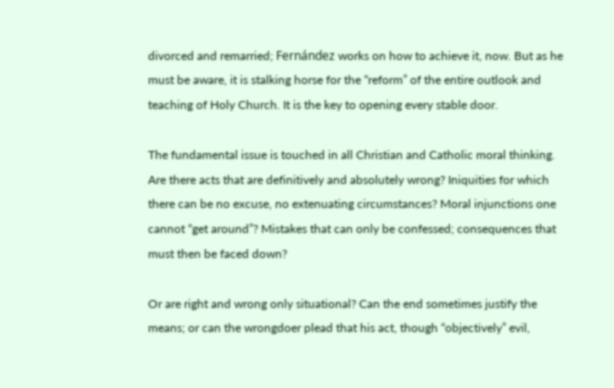divorced and remarried; Fernández works on how to achieve it, now. But as he must be aware, it is stalking horse for the “reform” of the entire outlook and teaching of Holy Church. It is the key to opening every stable door.

The fundamental issue is touched in all Christian and Catholic moral thinking. Are there acts that are definitively and absolutely wrong? Iniquities for which there can be no excuse, no extenuating circumstances? Moral injunctions one cannot “get around”? Mistakes that can only be confessed; consequences that must then be faced down?

Or are right and wrong only situational? Can the end sometimes justify the means; or can the wrongdoer plead that his act, though “objectively” evil,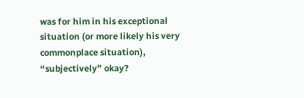was for him in his exceptional situation (or more likely his very commonplace situation), “subjectively” okay?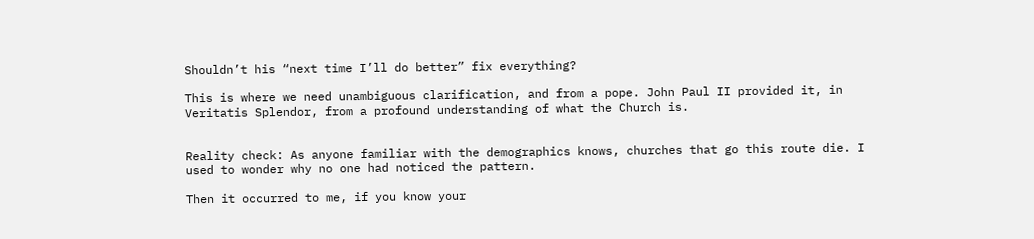Shouldn’t his “next time I’ll do better” fix everything?

This is where we need unambiguous clarification, and from a pope. John Paul II provided it, in Veritatis Splendor, from a profound understanding of what the Church is.


Reality check: As anyone familiar with the demographics knows, churches that go this route die. I used to wonder why no one had noticed the pattern.

Then it occurred to me, if you know your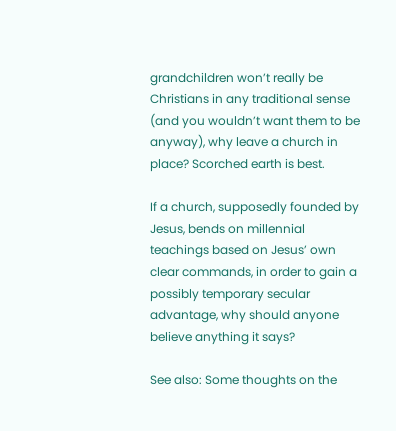grandchildren won’t really be Christians in any traditional sense (and you wouldn’t want them to be anyway), why leave a church in place? Scorched earth is best.

If a church, supposedly founded by Jesus, bends on millennial teachings based on Jesus’ own clear commands, in order to gain a possibly temporary secular advantage, why should anyone believe anything it says?

See also: Some thoughts on the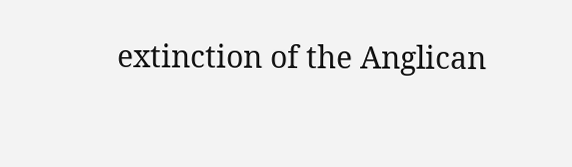extinction of the Anglican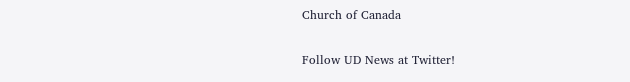Church of Canada

Follow UD News at Twitter!